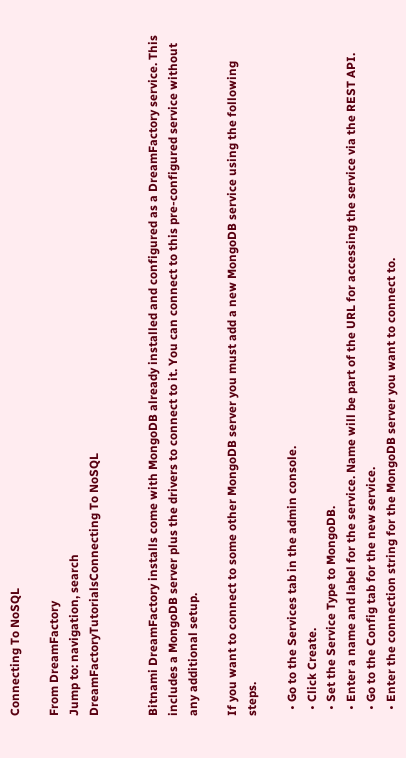Connecting To NoSQL

From DreamFactory
Jump to: navigation, search
DreamFactoryTutorialsConnecting To NoSQL


Bitnami DreamFactory installs come with MongoDB already installed and configured as a DreamFactory service. This includes a MongoDB server plus the drivers to connect to it. You can connect to this pre-configured service without any additional setup.

If you want to connect to some other MongoDB server you must add a new MongoDB service using the following steps.

  • Go to the Services tab in the admin console.
  • Click Create.
  • Set the Service Type to MongoDB.
  • Enter a name and label for the service. Name will be part of the URL for accessing the service via the REST API.
  • Go to the Config tab for the new service.
  • Enter the connection string for the MongoDB server you want to connect to.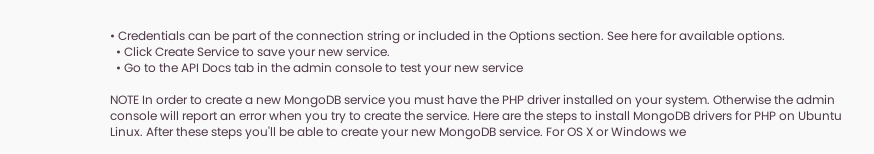• Credentials can be part of the connection string or included in the Options section. See here for available options.
  • Click Create Service to save your new service.
  • Go to the API Docs tab in the admin console to test your new service

NOTE In order to create a new MongoDB service you must have the PHP driver installed on your system. Otherwise the admin console will report an error when you try to create the service. Here are the steps to install MongoDB drivers for PHP on Ubuntu Linux. After these steps you'll be able to create your new MongoDB service. For OS X or Windows we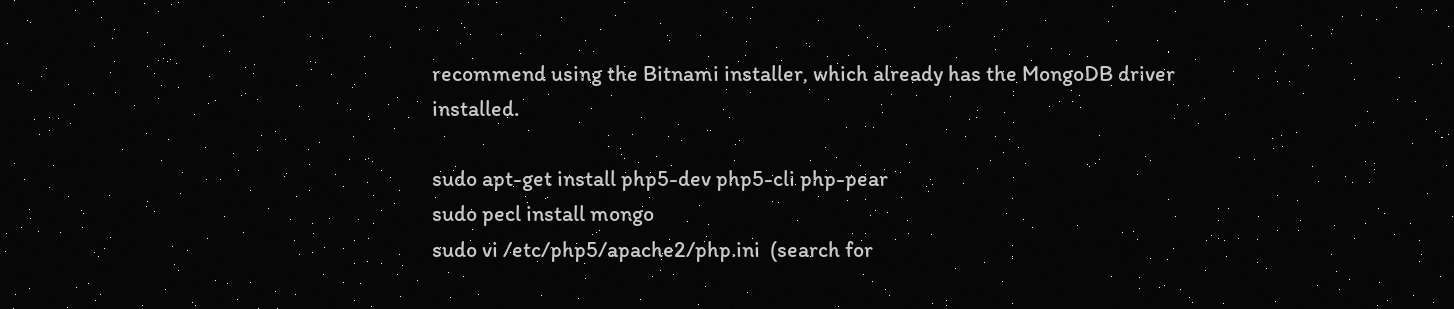recommend using the Bitnami installer, which already has the MongoDB driver installed.

sudo apt-get install php5-dev php5-cli php-pear
sudo pecl install mongo
sudo vi /etc/php5/apache2/php.ini  (search for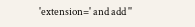'extension=' and add ''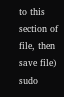to this section of file, then save file)
sudo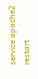service apache2 restart